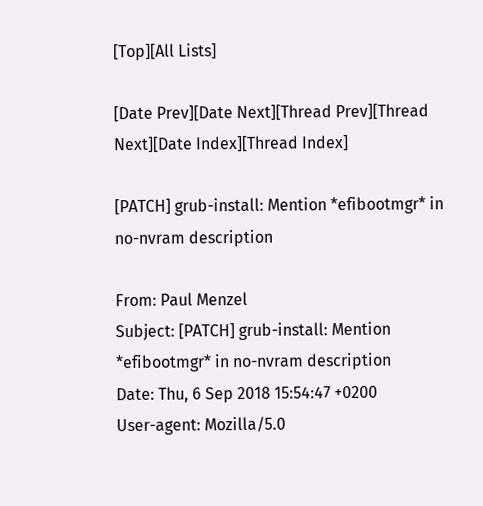[Top][All Lists]

[Date Prev][Date Next][Thread Prev][Thread Next][Date Index][Thread Index]

[PATCH] grub-install: Mention *efibootmgr* in no-nvram description

From: Paul Menzel
Subject: [PATCH] grub-install: Mention *efibootmgr* in no-nvram description
Date: Thu, 6 Sep 2018 15:54:47 +0200
User-agent: Mozilla/5.0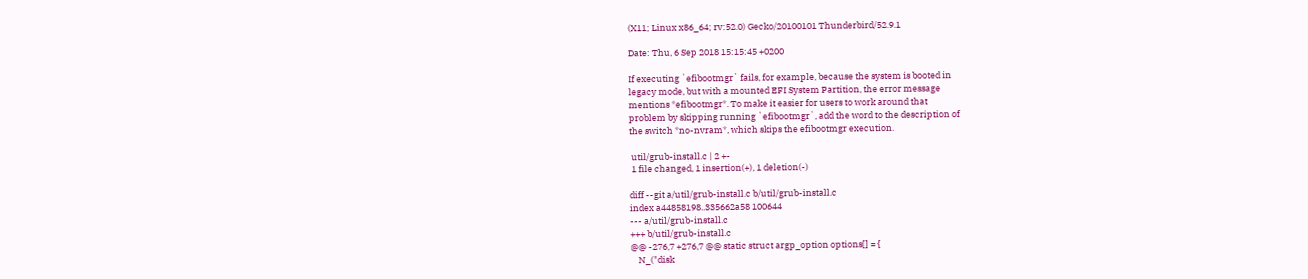(X11; Linux x86_64; rv:52.0) Gecko/20100101 Thunderbird/52.9.1

Date: Thu, 6 Sep 2018 15:15:45 +0200

If executing `efibootmgr` fails, for example, because the system is booted in
legacy mode, but with a mounted EFI System Partition, the error message
mentions *efibootmgr*. To make it easier for users to work around that
problem by skipping running `efibootmgr`, add the word to the description of
the switch *no-nvram*, which skips the efibootmgr execution.

 util/grub-install.c | 2 +-
 1 file changed, 1 insertion(+), 1 deletion(-)

diff --git a/util/grub-install.c b/util/grub-install.c
index a44858198..335662a58 100644
--- a/util/grub-install.c
+++ b/util/grub-install.c
@@ -276,7 +276,7 @@ static struct argp_option options[] = {
    N_("disk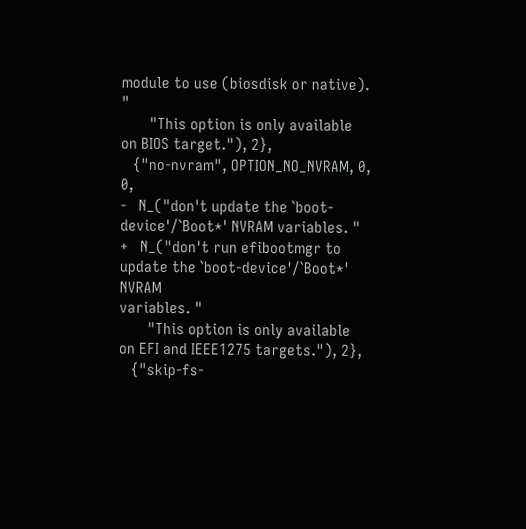module to use (biosdisk or native). "
       "This option is only available on BIOS target."), 2},
   {"no-nvram", OPTION_NO_NVRAM, 0, 0,
-   N_("don't update the `boot-device'/`Boot*' NVRAM variables. "
+   N_("don't run efibootmgr to update the `boot-device'/`Boot*' NVRAM
variables. "
       "This option is only available on EFI and IEEE1275 targets."), 2},
   {"skip-fs-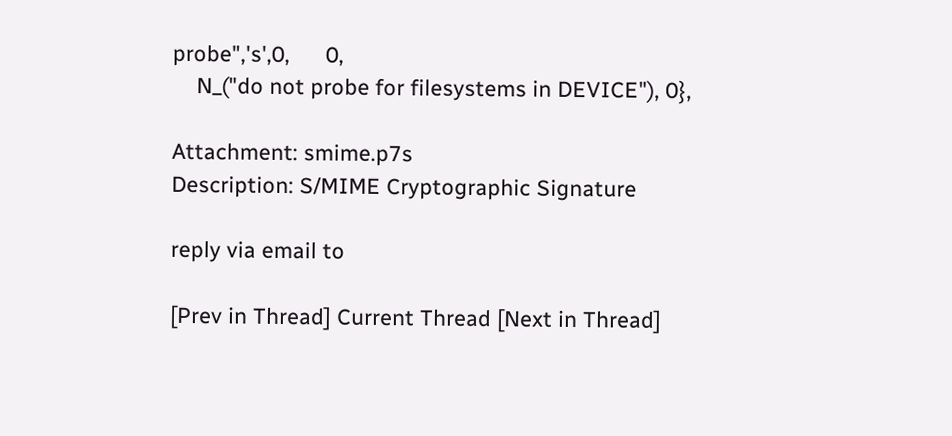probe",'s',0,      0,
    N_("do not probe for filesystems in DEVICE"), 0},

Attachment: smime.p7s
Description: S/MIME Cryptographic Signature

reply via email to

[Prev in Thread] Current Thread [Next in Thread]